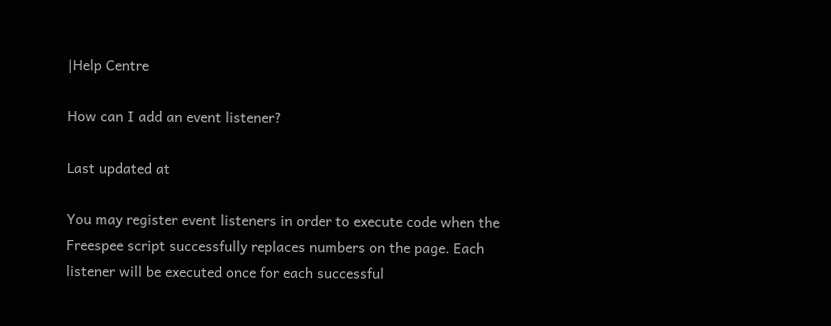|Help Centre

How can I add an event listener?

Last updated at

You may register event listeners in order to execute code when the Freespee script successfully replaces numbers on the page. Each listener will be executed once for each successful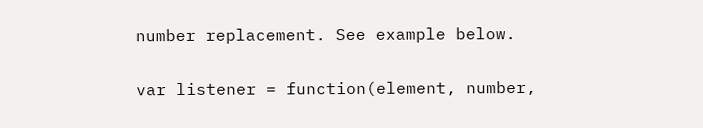number replacement. See example below.

var listener = function(element, number,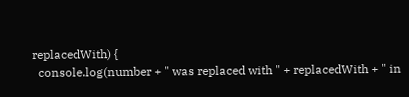replacedWith) {
  console.log(number + " was replaced with " + replacedWith + " in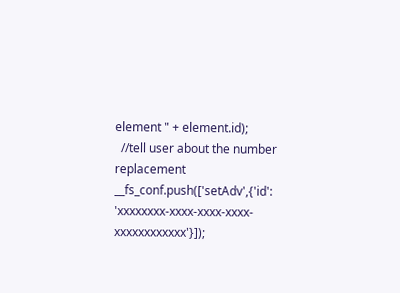element " + element.id);
  //tell user about the number replacement
__fs_conf.push(['setAdv',{'id': 'xxxxxxxx-xxxx-xxxx-xxxx-xxxxxxxxxxxx'}]);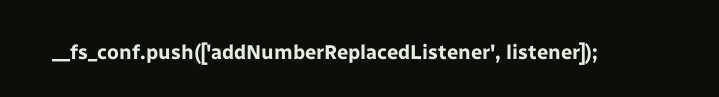__fs_conf.push(['addNumberReplacedListener', listener]);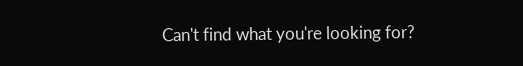Can't find what you're looking for?